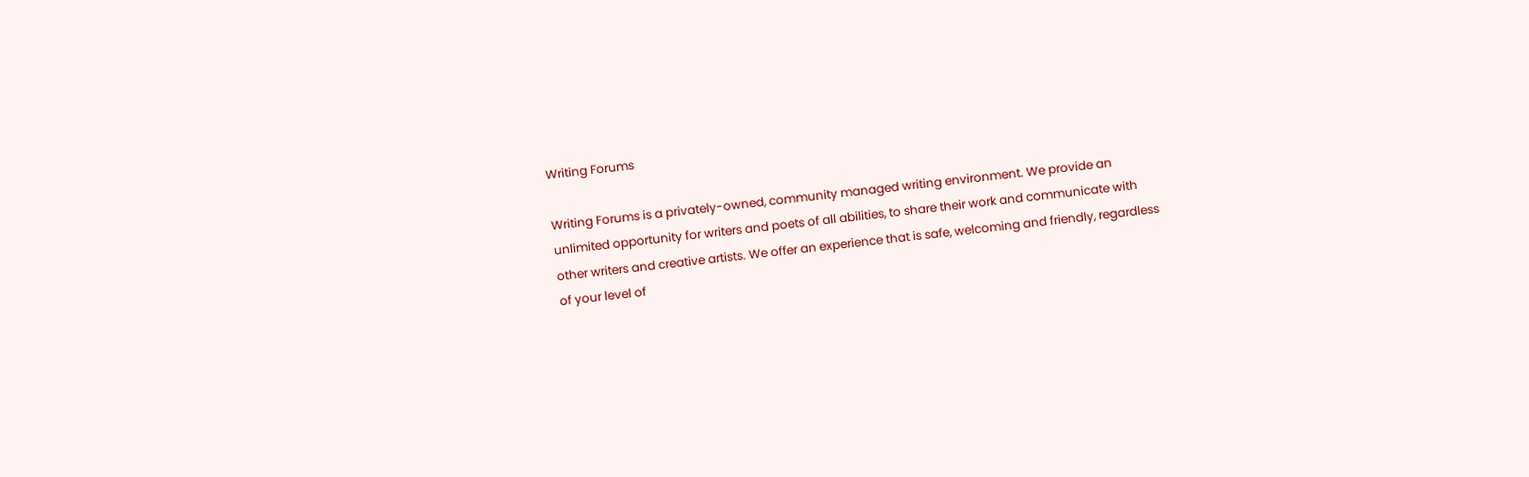Writing Forums

Writing Forums is a privately-owned, community managed writing environment. We provide an unlimited opportunity for writers and poets of all abilities, to share their work and communicate with other writers and creative artists. We offer an experience that is safe, welcoming and friendly, regardless of your level of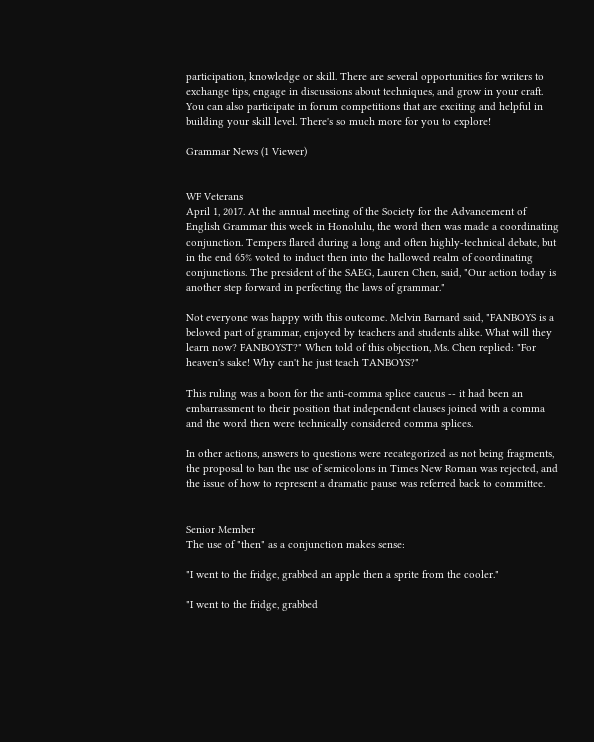participation, knowledge or skill. There are several opportunities for writers to exchange tips, engage in discussions about techniques, and grow in your craft. You can also participate in forum competitions that are exciting and helpful in building your skill level. There's so much more for you to explore!

Grammar News (1 Viewer)


WF Veterans
April 1, 2017. At the annual meeting of the Society for the Advancement of English Grammar this week in Honolulu, the word then was made a coordinating conjunction. Tempers flared during a long and often highly-technical debate, but in the end 65% voted to induct then into the hallowed realm of coordinating conjunctions. The president of the SAEG, Lauren Chen, said, "Our action today is another step forward in perfecting the laws of grammar."

Not everyone was happy with this outcome. Melvin Barnard said, "FANBOYS is a beloved part of grammar, enjoyed by teachers and students alike. What will they learn now? FANBOYST?" When told of this objection, Ms. Chen replied: "For heaven's sake! Why can't he just teach TANBOYS?"

This ruling was a boon for the anti-comma splice caucus -- it had been an embarrassment to their position that independent clauses joined with a comma and the word then were technically considered comma splices.

In other actions, answers to questions were recategorized as not being fragments, the proposal to ban the use of semicolons in Times New Roman was rejected, and the issue of how to represent a dramatic pause was referred back to committee.


Senior Member
The use of "then" as a conjunction makes sense:

"I went to the fridge, grabbed an apple then a sprite from the cooler."

"I went to the fridge, grabbed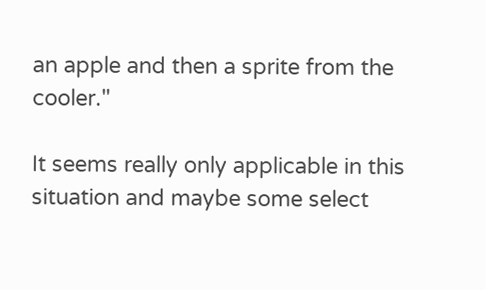an apple and then a sprite from the cooler."

It seems really only applicable in this situation and maybe some select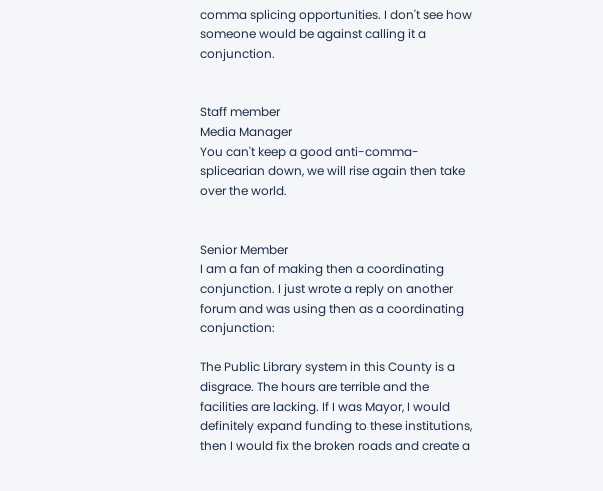comma splicing opportunities. I don't see how someone would be against calling it a conjunction.


Staff member
Media Manager
You can't keep a good anti-comma-splicearian down, we will rise again then take over the world.


Senior Member
I am a fan of making then a coordinating conjunction. I just wrote a reply on another forum and was using then as a coordinating conjunction:

The Public Library system in this County is a disgrace. The hours are terrible and the facilities are lacking. If I was Mayor, I would definitely expand funding to these institutions, then I would fix the broken roads and create a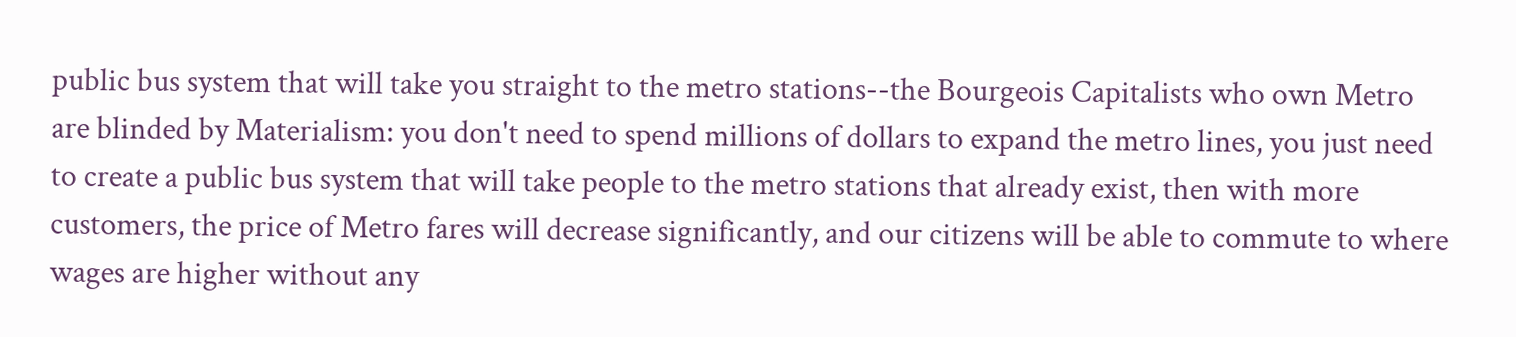public bus system that will take you straight to the metro stations--the Bourgeois Capitalists who own Metro are blinded by Materialism: you don't need to spend millions of dollars to expand the metro lines, you just need to create a public bus system that will take people to the metro stations that already exist, then with more customers, the price of Metro fares will decrease significantly, and our citizens will be able to commute to where wages are higher without any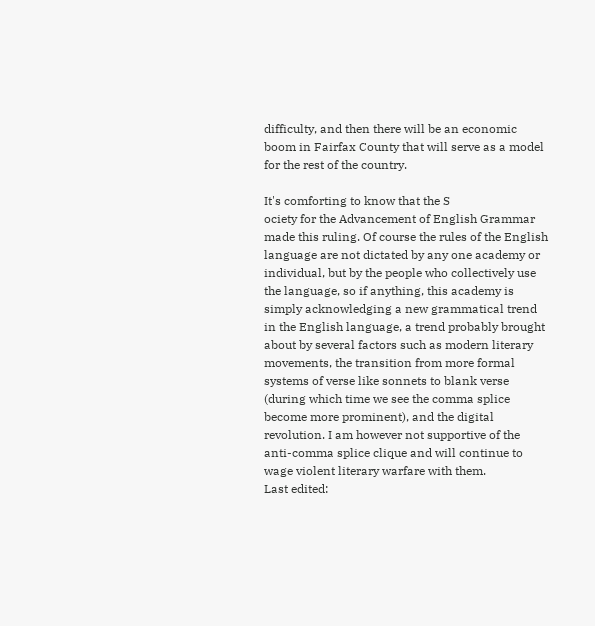difficulty, and then there will be an economic boom in Fairfax County that will serve as a model for the rest of the country.

It's comforting to know that the S
ociety for the Advancement of English Grammar made this ruling. Of course the rules of the English language are not dictated by any one academy or individual, but by the people who collectively use the language, so if anything, this academy is simply acknowledging a new grammatical trend in the English language, a trend probably brought about by several factors such as modern literary movements, the transition from more formal systems of verse like sonnets to blank verse (during which time we see the comma splice become more prominent), and the digital revolution. I am however not supportive of the anti-comma splice clique and will continue to wage violent literary warfare with them.
Last edited: